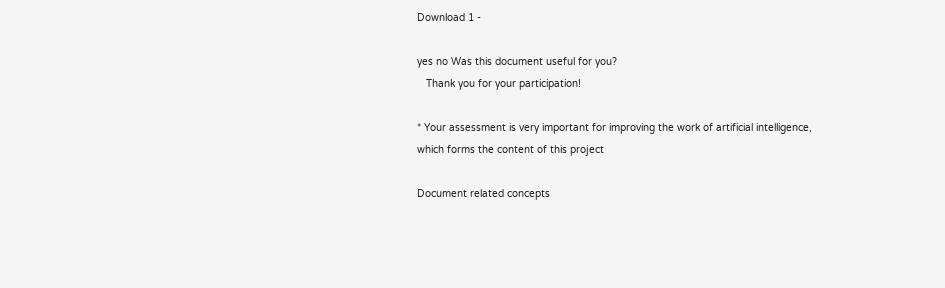Download 1 -

yes no Was this document useful for you?
   Thank you for your participation!

* Your assessment is very important for improving the work of artificial intelligence, which forms the content of this project

Document related concepts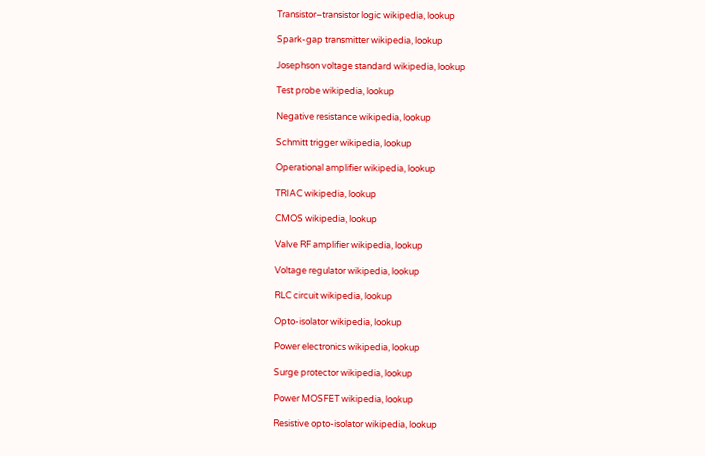Transistor–transistor logic wikipedia, lookup

Spark-gap transmitter wikipedia, lookup

Josephson voltage standard wikipedia, lookup

Test probe wikipedia, lookup

Negative resistance wikipedia, lookup

Schmitt trigger wikipedia, lookup

Operational amplifier wikipedia, lookup

TRIAC wikipedia, lookup

CMOS wikipedia, lookup

Valve RF amplifier wikipedia, lookup

Voltage regulator wikipedia, lookup

RLC circuit wikipedia, lookup

Opto-isolator wikipedia, lookup

Power electronics wikipedia, lookup

Surge protector wikipedia, lookup

Power MOSFET wikipedia, lookup

Resistive opto-isolator wikipedia, lookup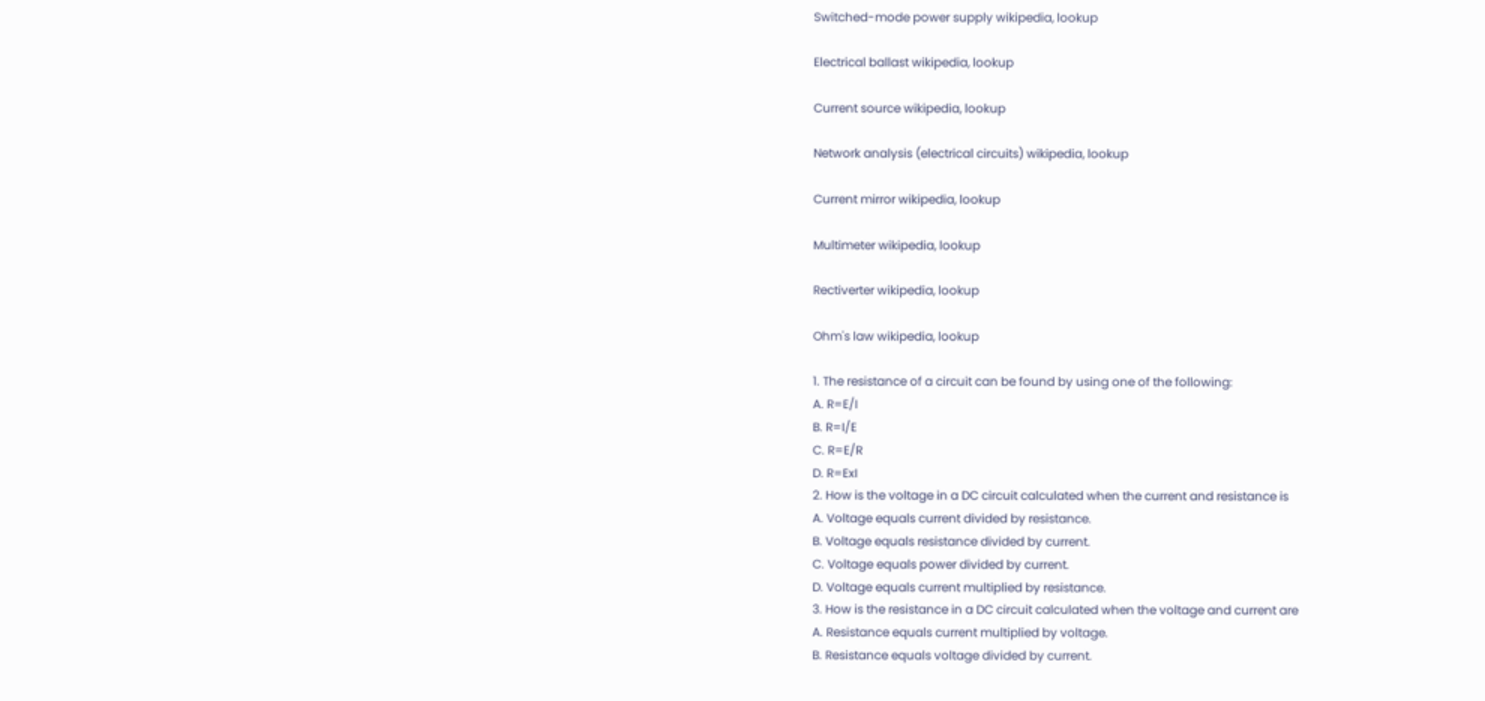Switched-mode power supply wikipedia, lookup

Electrical ballast wikipedia, lookup

Current source wikipedia, lookup

Network analysis (electrical circuits) wikipedia, lookup

Current mirror wikipedia, lookup

Multimeter wikipedia, lookup

Rectiverter wikipedia, lookup

Ohm's law wikipedia, lookup

1. The resistance of a circuit can be found by using one of the following:
A. R=E/I
B. R=I/E
C. R=E/R
D. R=ExI
2. How is the voltage in a DC circuit calculated when the current and resistance is
A. Voltage equals current divided by resistance.
B. Voltage equals resistance divided by current.
C. Voltage equals power divided by current.
D. Voltage equals current multiplied by resistance.
3. How is the resistance in a DC circuit calculated when the voltage and current are
A. Resistance equals current multiplied by voltage.
B. Resistance equals voltage divided by current.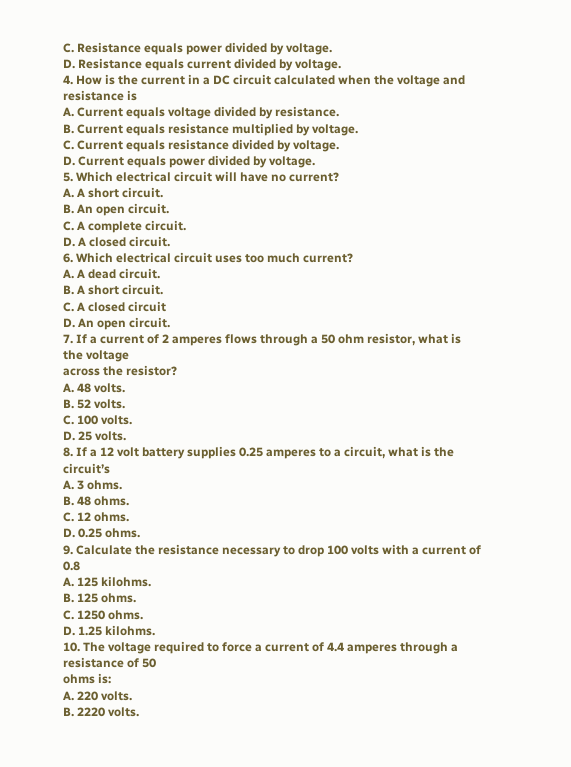C. Resistance equals power divided by voltage.
D. Resistance equals current divided by voltage.
4. How is the current in a DC circuit calculated when the voltage and resistance is
A. Current equals voltage divided by resistance.
B. Current equals resistance multiplied by voltage.
C. Current equals resistance divided by voltage.
D. Current equals power divided by voltage.
5. Which electrical circuit will have no current?
A. A short circuit.
B. An open circuit.
C. A complete circuit.
D. A closed circuit.
6. Which electrical circuit uses too much current?
A. A dead circuit.
B. A short circuit.
C. A closed circuit
D. An open circuit.
7. If a current of 2 amperes flows through a 50 ohm resistor, what is the voltage
across the resistor?
A. 48 volts.
B. 52 volts.
C. 100 volts.
D. 25 volts.
8. If a 12 volt battery supplies 0.25 amperes to a circuit, what is the circuit’s
A. 3 ohms.
B. 48 ohms.
C. 12 ohms.
D. 0.25 ohms.
9. Calculate the resistance necessary to drop 100 volts with a current of 0.8
A. 125 kilohms.
B. 125 ohms.
C. 1250 ohms.
D. 1.25 kilohms.
10. The voltage required to force a current of 4.4 amperes through a resistance of 50
ohms is:
A. 220 volts.
B. 2220 volts.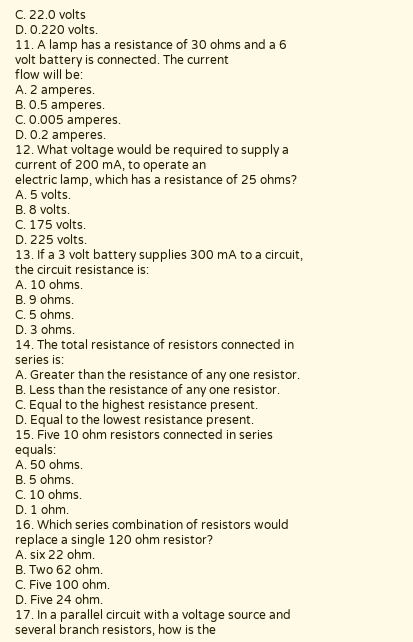C. 22.0 volts
D. 0.220 volts.
11. A lamp has a resistance of 30 ohms and a 6 volt battery is connected. The current
flow will be:
A. 2 amperes.
B. 0.5 amperes.
C. 0.005 amperes.
D. 0.2 amperes.
12. What voltage would be required to supply a current of 200 mA, to operate an
electric lamp, which has a resistance of 25 ohms?
A. 5 volts.
B. 8 volts.
C. 175 volts.
D. 225 volts.
13. If a 3 volt battery supplies 300 mA to a circuit, the circuit resistance is:
A. 10 ohms.
B. 9 ohms.
C. 5 ohms.
D. 3 ohms.
14. The total resistance of resistors connected in series is:
A. Greater than the resistance of any one resistor.
B. Less than the resistance of any one resistor.
C. Equal to the highest resistance present.
D. Equal to the lowest resistance present.
15. Five 10 ohm resistors connected in series equals:
A. 50 ohms.
B. 5 ohms.
C. 10 ohms.
D. 1 ohm.
16. Which series combination of resistors would replace a single 120 ohm resistor?
A. six 22 ohm.
B. Two 62 ohm.
C. Five 100 ohm.
D. Five 24 ohm.
17. In a parallel circuit with a voltage source and several branch resistors, how is the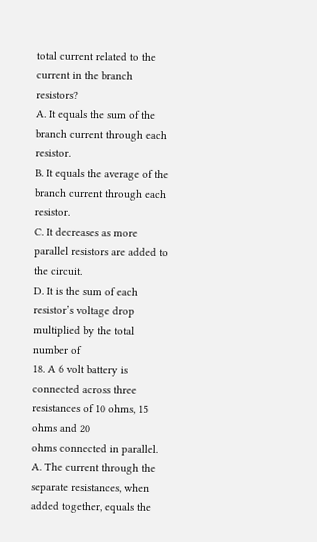total current related to the current in the branch resistors?
A. It equals the sum of the branch current through each resistor.
B. It equals the average of the branch current through each resistor.
C. It decreases as more parallel resistors are added to the circuit.
D. It is the sum of each resistor’s voltage drop multiplied by the total number of
18. A 6 volt battery is connected across three resistances of 10 ohms, 15 ohms and 20
ohms connected in parallel.
A. The current through the separate resistances, when added together, equals the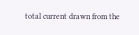total current drawn from the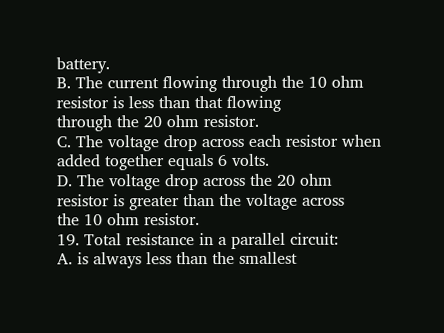battery.
B. The current flowing through the 10 ohm resistor is less than that flowing
through the 20 ohm resistor.
C. The voltage drop across each resistor when added together equals 6 volts.
D. The voltage drop across the 20 ohm resistor is greater than the voltage across
the 10 ohm resistor.
19. Total resistance in a parallel circuit:
A. is always less than the smallest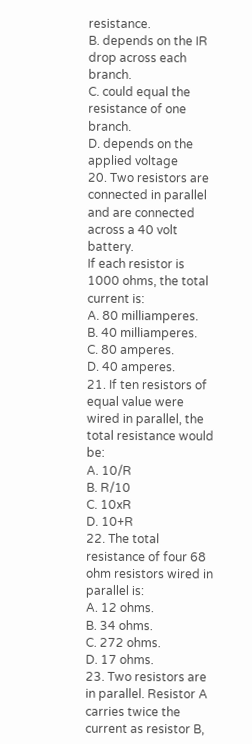resistance.
B. depends on the IR drop across each branch.
C. could equal the resistance of one branch.
D. depends on the applied voltage
20. Two resistors are connected in parallel and are connected across a 40 volt battery.
If each resistor is 1000 ohms, the total current is:
A. 80 milliamperes.
B. 40 milliamperes.
C. 80 amperes.
D. 40 amperes.
21. If ten resistors of equal value were wired in parallel, the total resistance would be:
A. 10/R
B. R/10
C. 10xR
D. 10+R
22. The total resistance of four 68 ohm resistors wired in parallel is:
A. 12 ohms.
B. 34 ohms.
C. 272 ohms.
D. 17 ohms.
23. Two resistors are in parallel. Resistor A carries twice the current as resistor B,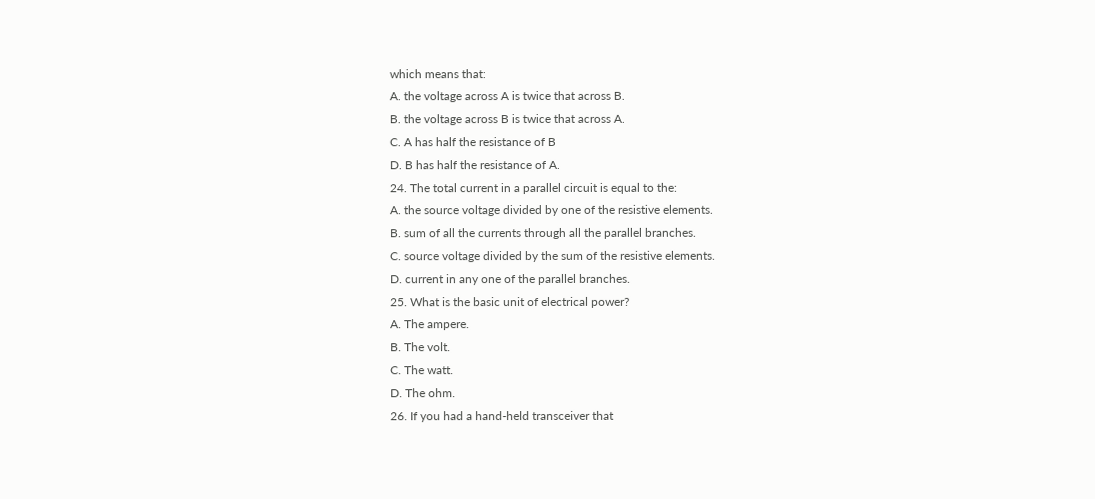which means that:
A. the voltage across A is twice that across B.
B. the voltage across B is twice that across A.
C. A has half the resistance of B
D. B has half the resistance of A.
24. The total current in a parallel circuit is equal to the:
A. the source voltage divided by one of the resistive elements.
B. sum of all the currents through all the parallel branches.
C. source voltage divided by the sum of the resistive elements.
D. current in any one of the parallel branches.
25. What is the basic unit of electrical power?
A. The ampere.
B. The volt.
C. The watt.
D. The ohm.
26. If you had a hand-held transceiver that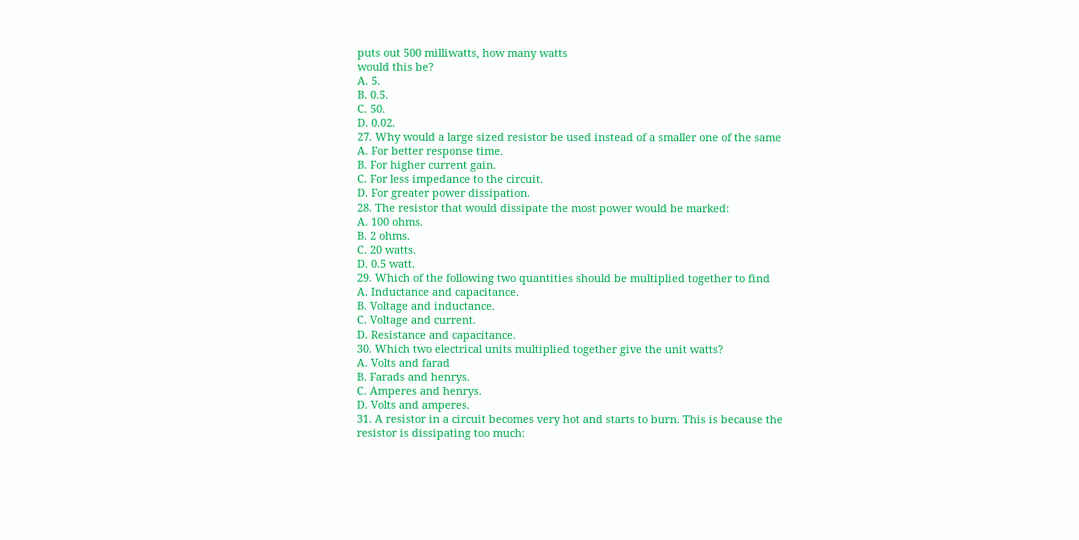puts out 500 milliwatts, how many watts
would this be?
A. 5.
B. 0.5.
C. 50.
D. 0.02.
27. Why would a large sized resistor be used instead of a smaller one of the same
A. For better response time.
B. For higher current gain.
C. For less impedance to the circuit.
D. For greater power dissipation.
28. The resistor that would dissipate the most power would be marked:
A. 100 ohms.
B. 2 ohms.
C. 20 watts.
D. 0.5 watt.
29. Which of the following two quantities should be multiplied together to find
A. Inductance and capacitance.
B. Voltage and inductance.
C. Voltage and current.
D. Resistance and capacitance.
30. Which two electrical units multiplied together give the unit watts?
A. Volts and farad
B. Farads and henrys.
C. Amperes and henrys.
D. Volts and amperes.
31. A resistor in a circuit becomes very hot and starts to burn. This is because the
resistor is dissipating too much: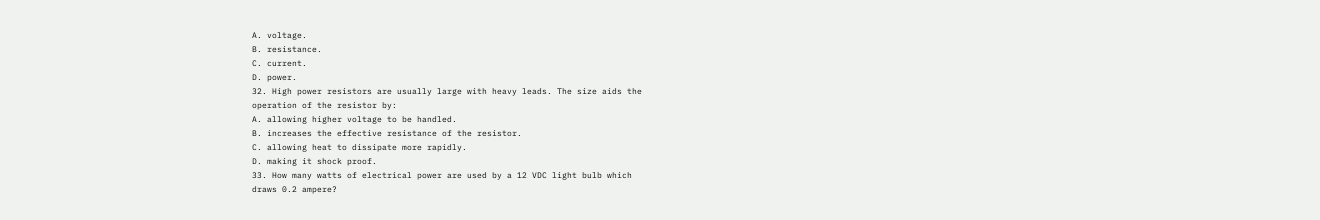A. voltage.
B. resistance.
C. current.
D. power.
32. High power resistors are usually large with heavy leads. The size aids the
operation of the resistor by:
A. allowing higher voltage to be handled.
B. increases the effective resistance of the resistor.
C. allowing heat to dissipate more rapidly.
D. making it shock proof.
33. How many watts of electrical power are used by a 12 VDC light bulb which
draws 0.2 ampere?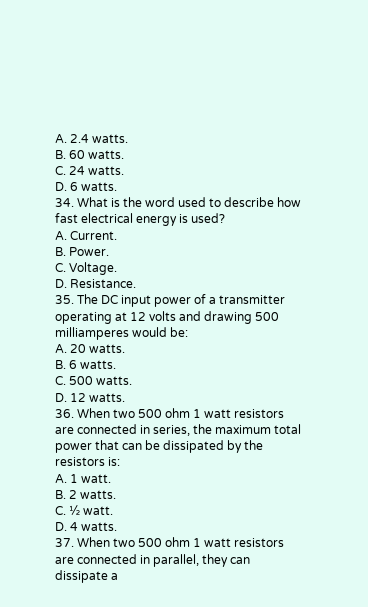A. 2.4 watts.
B. 60 watts.
C. 24 watts.
D. 6 watts.
34. What is the word used to describe how fast electrical energy is used?
A. Current.
B. Power.
C. Voltage.
D. Resistance.
35. The DC input power of a transmitter operating at 12 volts and drawing 500
milliamperes would be:
A. 20 watts.
B. 6 watts.
C. 500 watts.
D. 12 watts.
36. When two 500 ohm 1 watt resistors are connected in series, the maximum total
power that can be dissipated by the resistors is:
A. 1 watt.
B. 2 watts.
C. ½ watt.
D. 4 watts.
37. When two 500 ohm 1 watt resistors are connected in parallel, they can dissipate a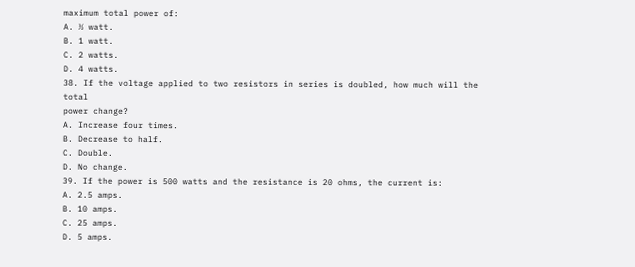maximum total power of:
A. ½ watt.
B. 1 watt.
C. 2 watts.
D. 4 watts.
38. If the voltage applied to two resistors in series is doubled, how much will the total
power change?
A. Increase four times.
B. Decrease to half.
C. Double.
D. No change.
39. If the power is 500 watts and the resistance is 20 ohms, the current is:
A. 2.5 amps.
B. 10 amps.
C. 25 amps.
D. 5 amps.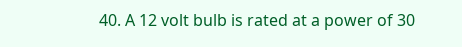40. A 12 volt bulb is rated at a power of 30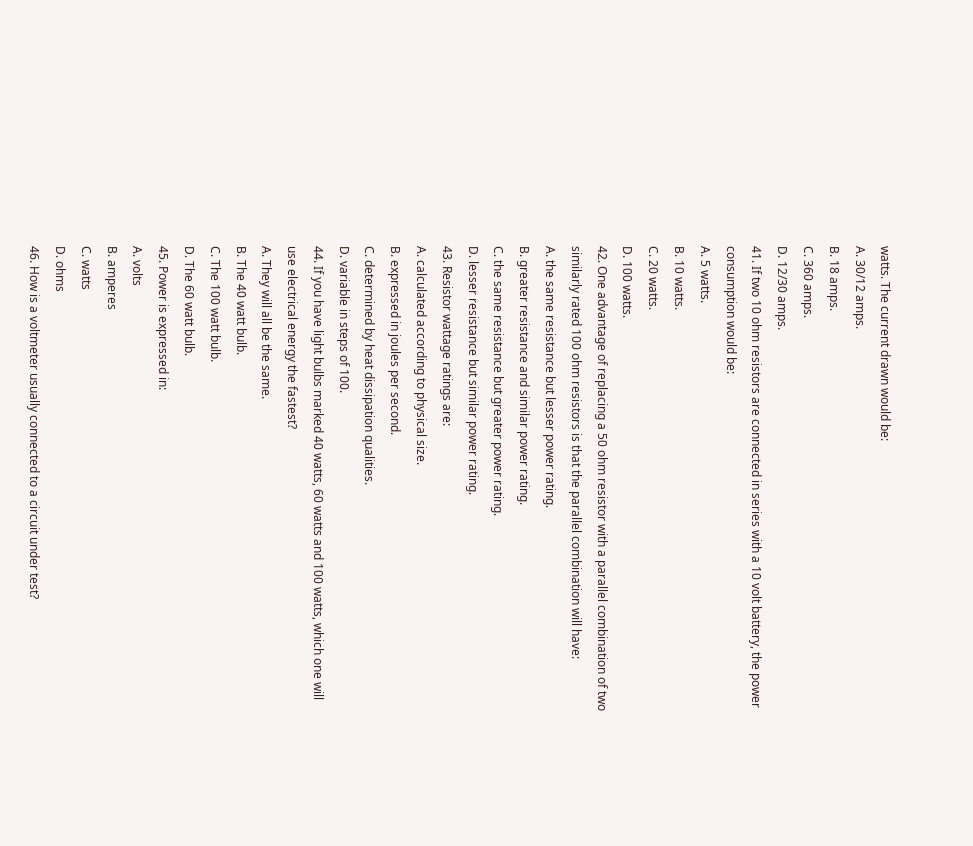watts. The current drawn would be:
A. 30/12 amps.
B. 18 amps.
C. 360 amps.
D. 12/30 amps.
41. If two 10 ohm resistors are connected in series with a 10 volt battery, the power
consumption would be:
A. 5 watts.
B. 10 watts.
C. 20 watts.
D. 100 watts.
42. One advantage of replacing a 50 ohm resistor with a parallel combination of two
similarly rated 100 ohm resistors is that the parallel combination will have:
A. the same resistance but lesser power rating.
B. greater resistance and similar power rating.
C. the same resistance but greater power rating.
D. lesser resistance but similar power rating.
43. Resistor wattage ratings are:
A. calculated according to physical size.
B. expressed in joules per second.
C. determined by heat dissipation qualities.
D. variable in steps of 100.
44. If you have light bulbs marked 40 watts, 60 watts and 100 watts, which one will
use electrical energy the fastest?
A. They will all be the same.
B. The 40 watt bulb.
C. The 100 watt bulb.
D. The 60 watt bulb.
45. Power is expressed in:
A. volts
B. amperes
C. watts
D. ohms
46. How is a voltmeter usually connected to a circuit under test?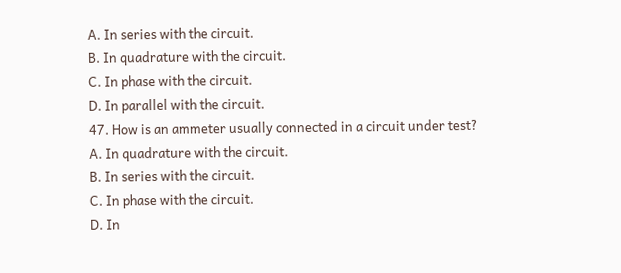A. In series with the circuit.
B. In quadrature with the circuit.
C. In phase with the circuit.
D. In parallel with the circuit.
47. How is an ammeter usually connected in a circuit under test?
A. In quadrature with the circuit.
B. In series with the circuit.
C. In phase with the circuit.
D. In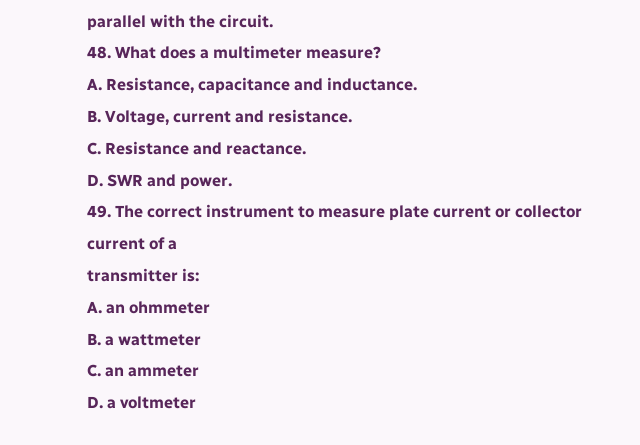parallel with the circuit.
48. What does a multimeter measure?
A. Resistance, capacitance and inductance.
B. Voltage, current and resistance.
C. Resistance and reactance.
D. SWR and power.
49. The correct instrument to measure plate current or collector current of a
transmitter is:
A. an ohmmeter
B. a wattmeter
C. an ammeter
D. a voltmeter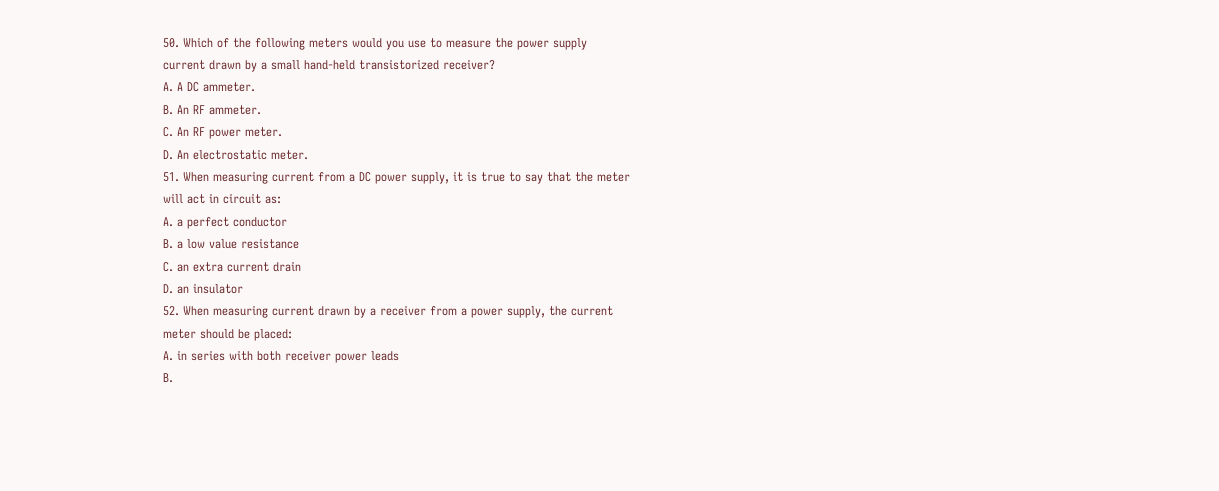50. Which of the following meters would you use to measure the power supply
current drawn by a small hand-held transistorized receiver?
A. A DC ammeter.
B. An RF ammeter.
C. An RF power meter.
D. An electrostatic meter.
51. When measuring current from a DC power supply, it is true to say that the meter
will act in circuit as:
A. a perfect conductor
B. a low value resistance
C. an extra current drain
D. an insulator
52. When measuring current drawn by a receiver from a power supply, the current
meter should be placed:
A. in series with both receiver power leads
B.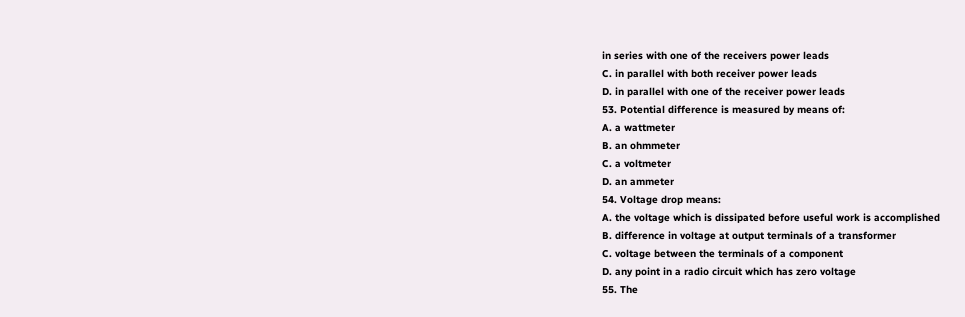in series with one of the receivers power leads
C. in parallel with both receiver power leads
D. in parallel with one of the receiver power leads
53. Potential difference is measured by means of:
A. a wattmeter
B. an ohmmeter
C. a voltmeter
D. an ammeter
54. Voltage drop means:
A. the voltage which is dissipated before useful work is accomplished
B. difference in voltage at output terminals of a transformer
C. voltage between the terminals of a component
D. any point in a radio circuit which has zero voltage
55. The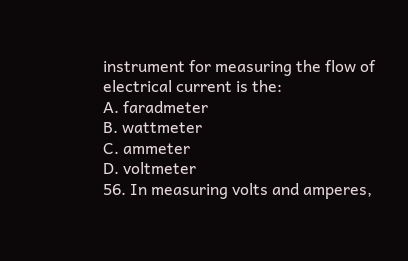instrument for measuring the flow of electrical current is the:
A. faradmeter
B. wattmeter
C. ammeter
D. voltmeter
56. In measuring volts and amperes,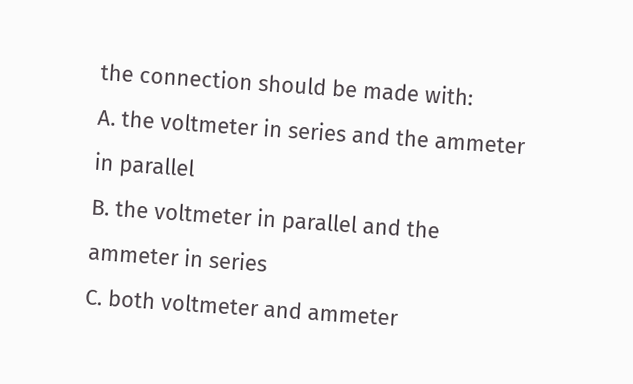the connection should be made with:
A. the voltmeter in series and the ammeter in parallel
B. the voltmeter in parallel and the ammeter in series
C. both voltmeter and ammeter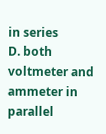in series
D. both voltmeter and ammeter in parallel